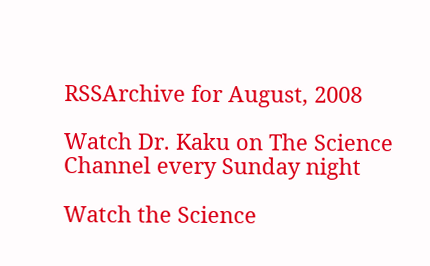RSSArchive for August, 2008

Watch Dr. Kaku on The Science Channel every Sunday night

Watch the Science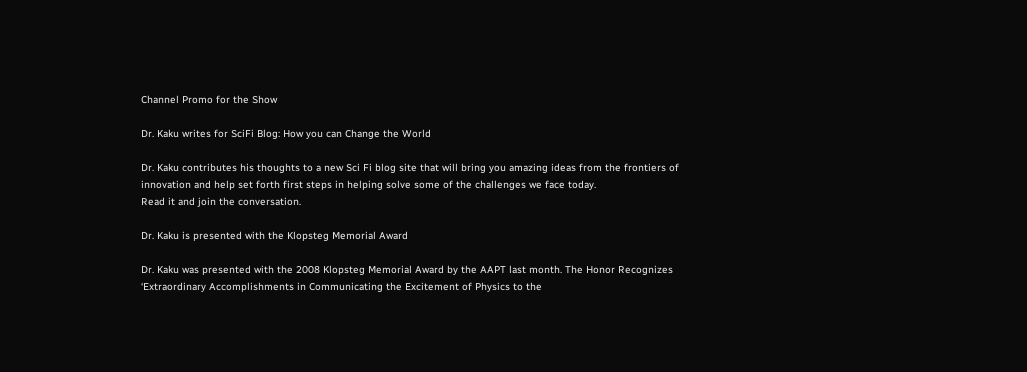Channel Promo for the Show

Dr. Kaku writes for SciFi Blog: How you can Change the World

Dr. Kaku contributes his thoughts to a new Sci Fi blog site that will bring you amazing ideas from the frontiers of innovation and help set forth first steps in helping solve some of the challenges we face today.
Read it and join the conversation.

Dr. Kaku is presented with the Klopsteg Memorial Award

Dr. Kaku was presented with the 2008 Klopsteg Memorial Award by the AAPT last month. The Honor Recognizes ‘Extraordinary Accomplishments in Communicating the Excitement of Physics to the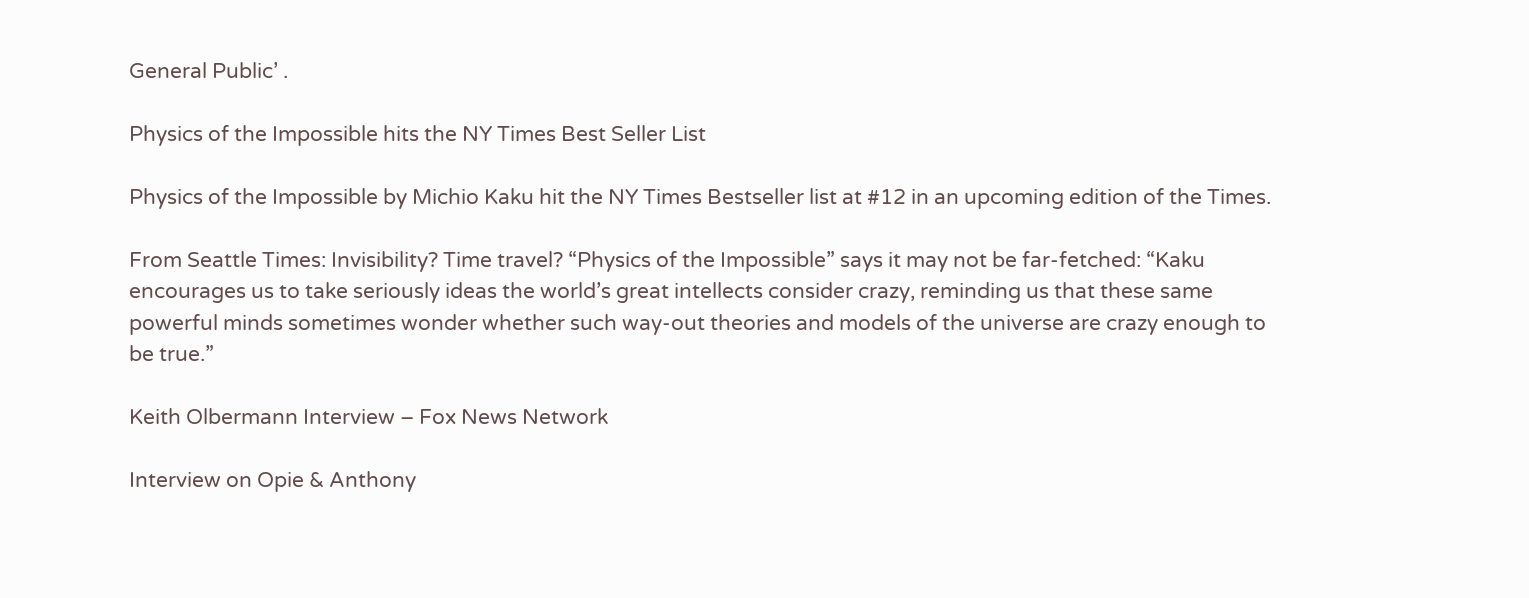General Public’ .

Physics of the Impossible hits the NY Times Best Seller List

Physics of the Impossible by Michio Kaku hit the NY Times Bestseller list at #12 in an upcoming edition of the Times.

From Seattle Times: Invisibility? Time travel? “Physics of the Impossible” says it may not be far-fetched: “Kaku encourages us to take seriously ideas the world’s great intellects consider crazy, reminding us that these same powerful minds sometimes wonder whether such way-out theories and models of the universe are crazy enough to be true.”

Keith Olbermann Interview – Fox News Network

Interview on Opie & Anthony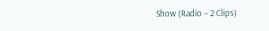Show (Radio – 2 Clips)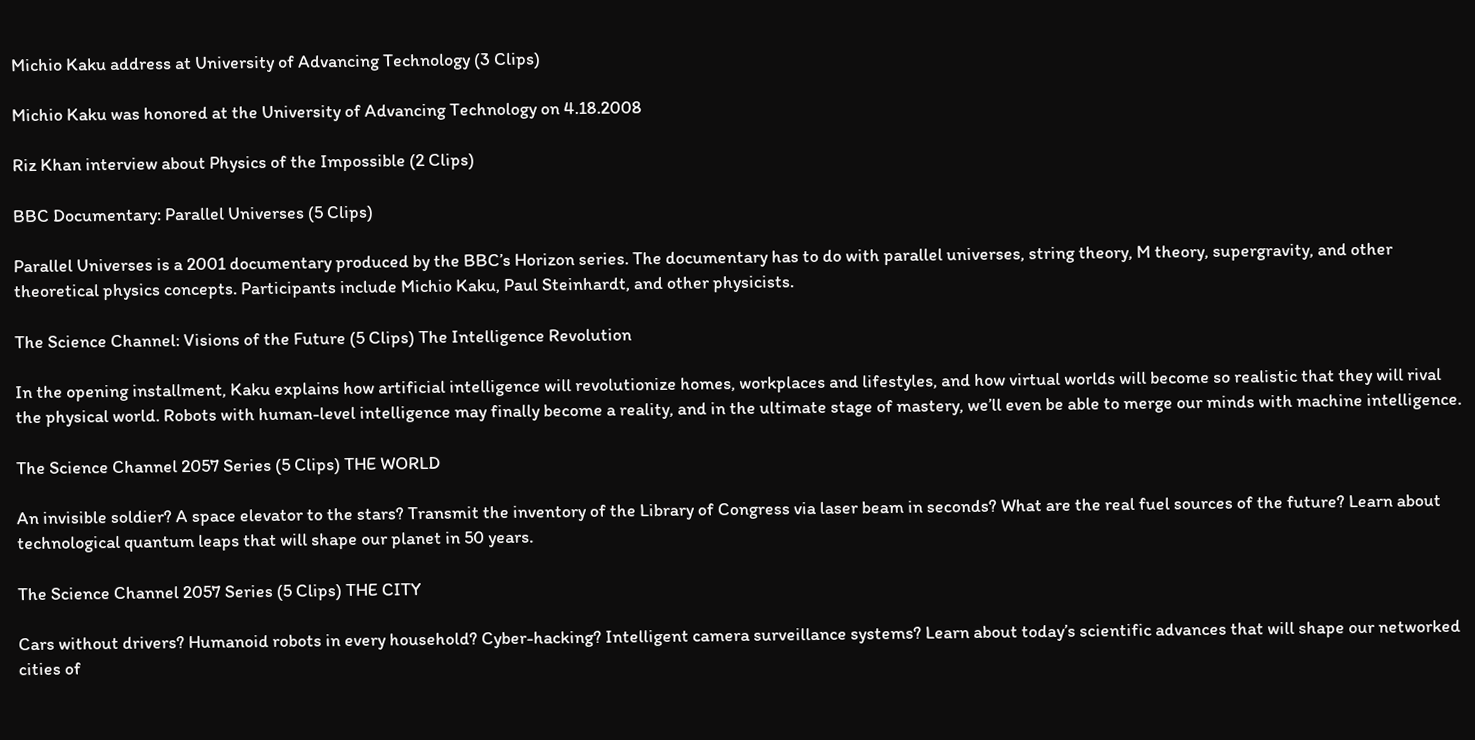Michio Kaku address at University of Advancing Technology (3 Clips)

Michio Kaku was honored at the University of Advancing Technology on 4.18.2008

Riz Khan interview about Physics of the Impossible (2 Clips)

BBC Documentary: Parallel Universes (5 Clips)

Parallel Universes is a 2001 documentary produced by the BBC’s Horizon series. The documentary has to do with parallel universes, string theory, M theory, supergravity, and other theoretical physics concepts. Participants include Michio Kaku, Paul Steinhardt, and other physicists.

The Science Channel: Visions of the Future (5 Clips) The Intelligence Revolution

In the opening installment, Kaku explains how artificial intelligence will revolutionize homes, workplaces and lifestyles, and how virtual worlds will become so realistic that they will rival the physical world. Robots with human-level intelligence may finally become a reality, and in the ultimate stage of mastery, we’ll even be able to merge our minds with machine intelligence.

The Science Channel 2057 Series (5 Clips) THE WORLD

An invisible soldier? A space elevator to the stars? Transmit the inventory of the Library of Congress via laser beam in seconds? What are the real fuel sources of the future? Learn about technological quantum leaps that will shape our planet in 50 years.

The Science Channel 2057 Series (5 Clips) THE CITY

Cars without drivers? Humanoid robots in every household? Cyber-hacking? Intelligent camera surveillance systems? Learn about today’s scientific advances that will shape our networked cities of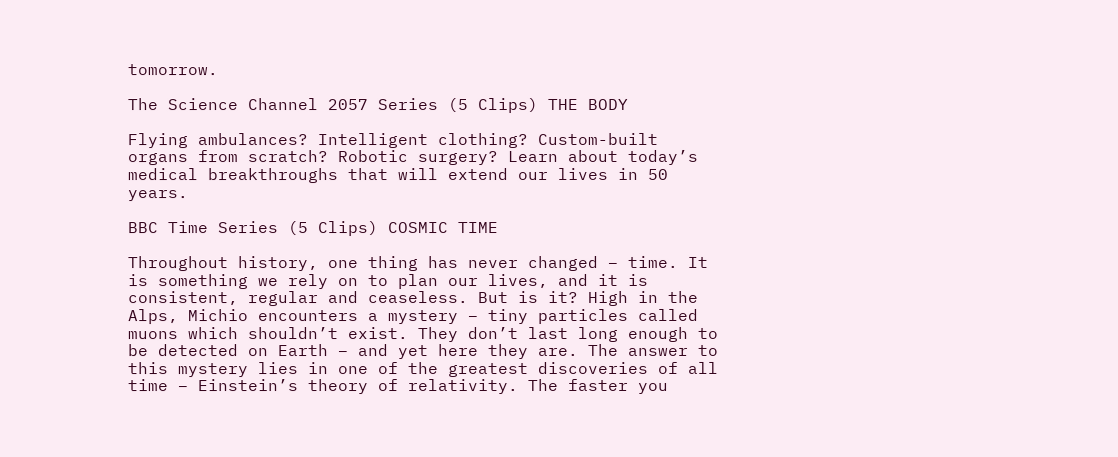tomorrow.

The Science Channel 2057 Series (5 Clips) THE BODY

Flying ambulances? Intelligent clothing? Custom-built organs from scratch? Robotic surgery? Learn about today’s medical breakthroughs that will extend our lives in 50 years.

BBC Time Series (5 Clips) COSMIC TIME

Throughout history, one thing has never changed – time. It is something we rely on to plan our lives, and it is consistent, regular and ceaseless. But is it? High in the Alps, Michio encounters a mystery – tiny particles called muons which shouldn’t exist. They don’t last long enough to be detected on Earth – and yet here they are. The answer to this mystery lies in one of the greatest discoveries of all time – Einstein’s theory of relativity. The faster you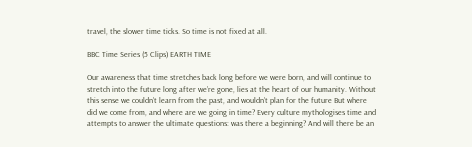travel, the slower time ticks. So time is not fixed at all.

BBC Time Series (5 Clips) EARTH TIME

Our awareness that time stretches back long before we were born, and will continue to stretch into the future long after we’re gone, lies at the heart of our humanity. Without this sense we couldn’t learn from the past, and wouldn’t plan for the future But where did we come from, and where are we going in time? Every culture mythologises time and attempts to answer the ultimate questions: was there a beginning? And will there be an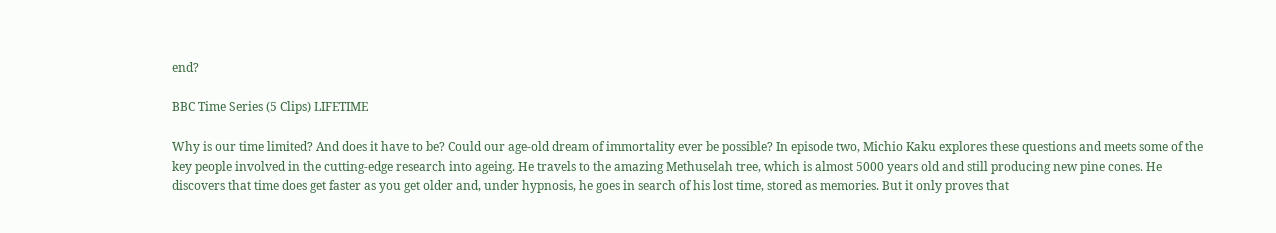end?

BBC Time Series (5 Clips) LIFETIME

Why is our time limited? And does it have to be? Could our age-old dream of immortality ever be possible? In episode two, Michio Kaku explores these questions and meets some of the key people involved in the cutting-edge research into ageing. He travels to the amazing Methuselah tree, which is almost 5000 years old and still producing new pine cones. He discovers that time does get faster as you get older and, under hypnosis, he goes in search of his lost time, stored as memories. But it only proves that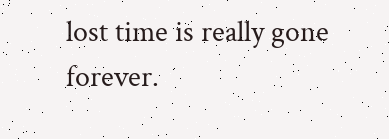lost time is really gone forever.